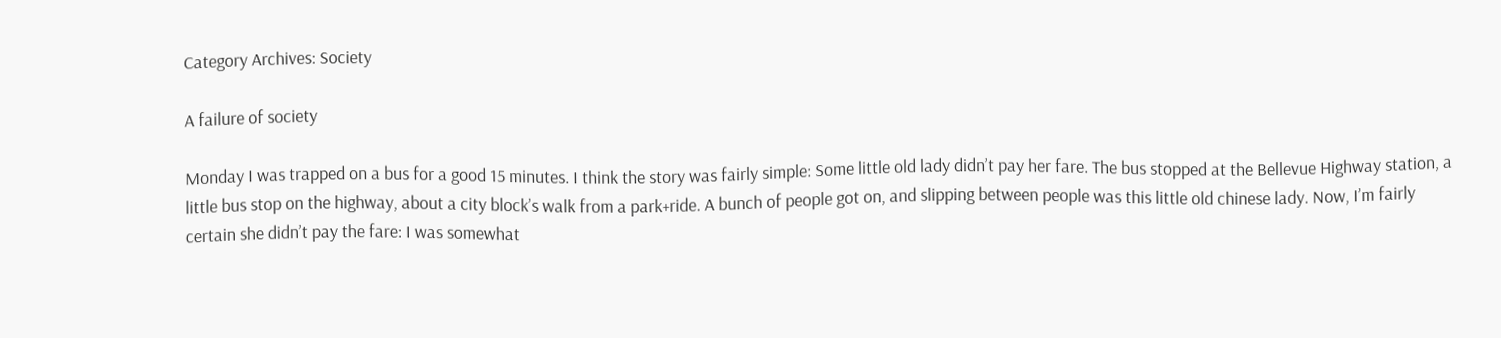Category Archives: Society

A failure of society

Monday I was trapped on a bus for a good 15 minutes. I think the story was fairly simple: Some little old lady didn’t pay her fare. The bus stopped at the Bellevue Highway station, a little bus stop on the highway, about a city block’s walk from a park+ride. A bunch of people got on, and slipping between people was this little old chinese lady. Now, I’m fairly certain she didn’t pay the fare: I was somewhat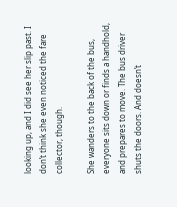looking up, and I did see her slip past. I don’t think she even noticed the fare collector, though.

She wanders to the back of the bus, everyone sits down or finds a handhold, and prepares to move. The bus driver shuts the doors. And doesn’t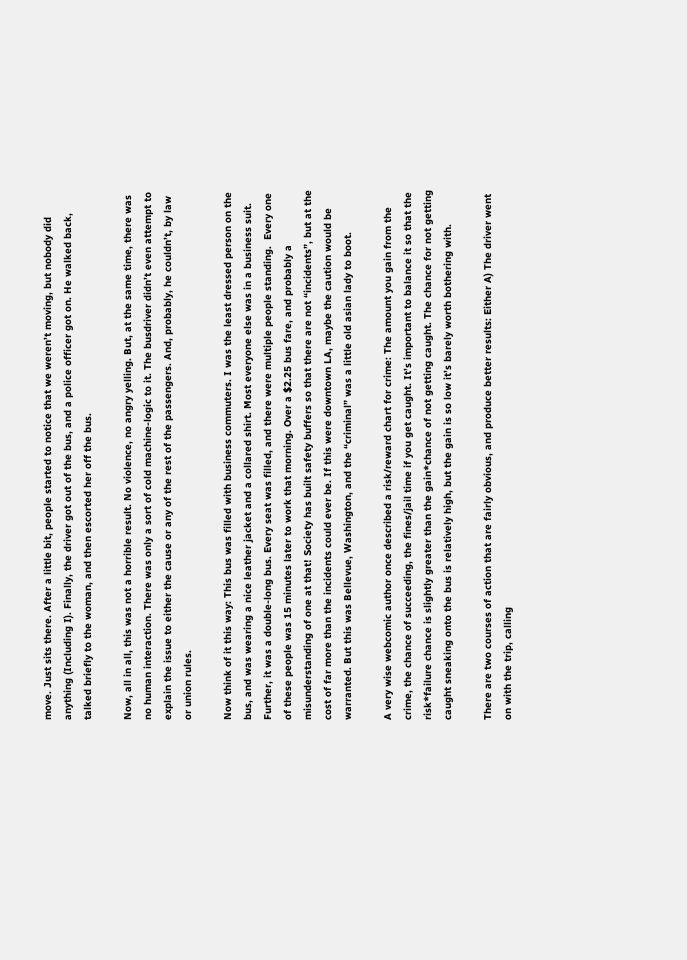move. Just sits there. After a little bit, people started to notice that we weren’t moving, but nobody did anything (Including I). Finally, the driver got out of the bus, and a police officer got on. He walked back, talked briefly to the woman, and then escorted her off the bus.

Now, all in all, this was not a horrible result. No violence, no angry yelling. But, at the same time, there was no human interaction. There was only a sort of cold machine-logic to it. The busdriver didn’t even attempt to explain the issue to either the cause or any of the rest of the passengers. And, probably, he couldn’t, by law or union rules.

Now think of it this way: This bus was filled with business commuters. I was the least dressed person on the bus, and was wearing a nice leather jacket and a collared shirt. Most everyone else was in a business suit. Further, it was a double-long bus. Every seat was filled, and there were multiple people standing.  Every one of these people was 15 minutes later to work that morning. Over a $2.25 bus fare, and probably a misunderstanding of one at that! Society has built safety buffers so that there are not “incidents”, but at the cost of far more than the incidents could ever be. If this were downtown LA, maybe the caution would be warranted. But this was Bellevue, Washington, and the “criminal” was a little old asian lady to boot.

A very wise webcomic author once described a risk/reward chart for crime: The amount you gain from the crime, the chance of succeeding, the fines/jail time if you get caught. It’s important to balance it so that the risk*failure chance is slightly greater than the gain*chance of not getting caught. The chance for not getting caught sneaking onto the bus is relatively high, but the gain is so low it’s barely worth bothering with.

There are two courses of action that are fairly obvious, and produce better results: Either A) The driver went on with the trip, calling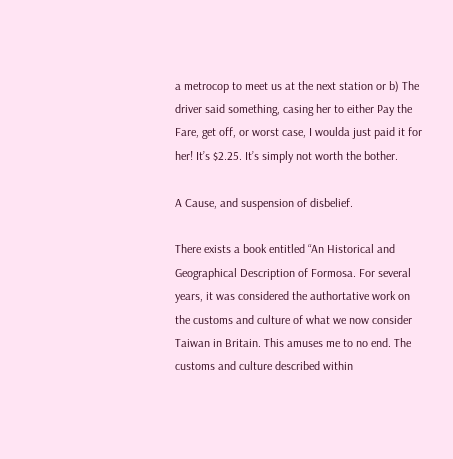a metrocop to meet us at the next station or b) The driver said something, casing her to either Pay the Fare, get off, or worst case, I woulda just paid it for her! It’s $2.25. It’s simply not worth the bother.

A Cause, and suspension of disbelief.

There exists a book entitled “An Historical and Geographical Description of Formosa. For several years, it was considered the authortative work on the customs and culture of what we now consider Taiwan in Britain. This amuses me to no end. The customs and culture described within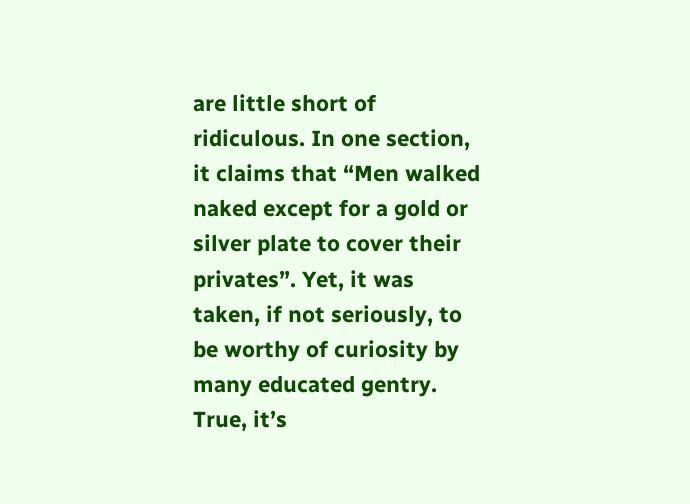are little short of ridiculous. In one section, it claims that “Men walked naked except for a gold or silver plate to cover their privates”. Yet, it was taken, if not seriously, to be worthy of curiosity by many educated gentry. True, it’s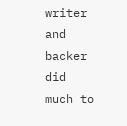writer and backer did much to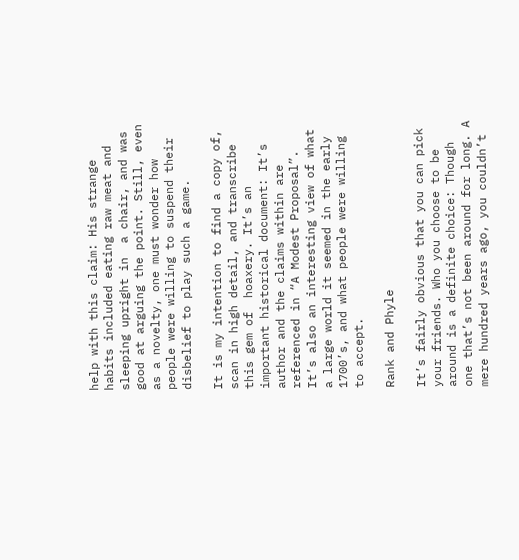help with this claim: His strange habits included eating raw meat and sleeping upright in  a chair, and was good at arguing the point. Still, even as a novelty, one must wonder how people were willing to suspend their disbelief to play such a game.

It is my intention to find a copy of, scan in high detail, and transcribe this gem of  hoaxery. It’s an important historical document: It’s author and the claims within are referenced in “A Modest Proposal”. It’s also an interesting view of what a large world it seemed in the early 1700’s, and what people were willing to accept.

Rank and Phyle

It’s fairly obvious that you can pick your friends. Who you choose to be around is a definite choice: Though one that’s not been around for long. A mere hundred years ago, you couldn’t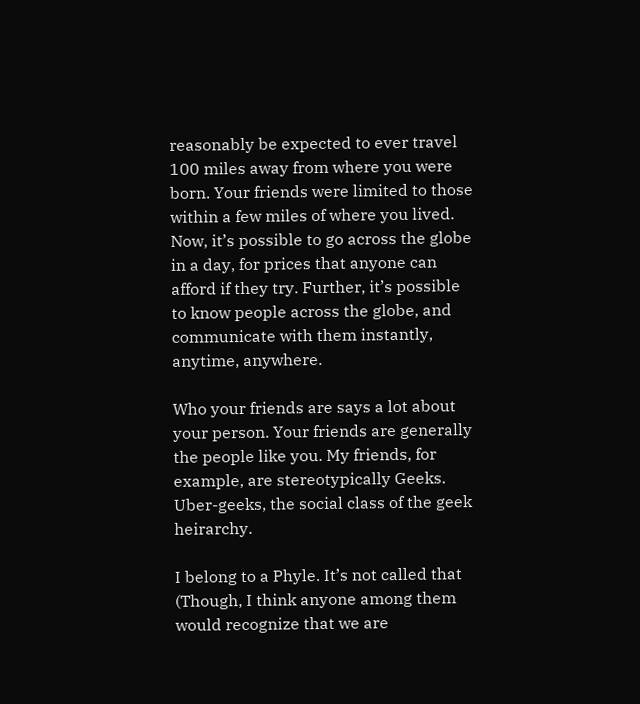reasonably be expected to ever travel 100 miles away from where you were born. Your friends were limited to those within a few miles of where you lived. Now, it’s possible to go across the globe in a day, for prices that anyone can afford if they try. Further, it’s possible to know people across the globe, and communicate with them instantly, anytime, anywhere.

Who your friends are says a lot about your person. Your friends are generally the people like you. My friends, for example, are stereotypically Geeks. Uber-geeks, the social class of the geek heirarchy.

I belong to a Phyle. It’s not called that (Though, I think anyone among them would recognize that we are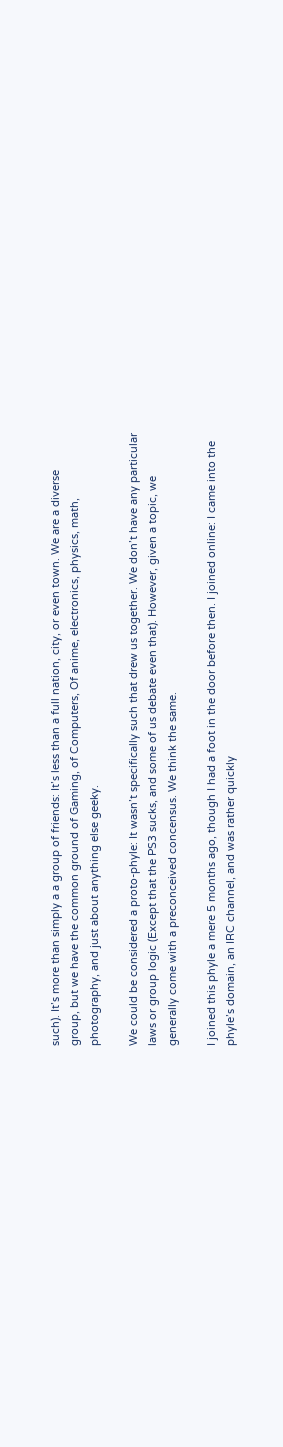such). It’s more than simply a a group of friends: It’s less than a full nation, city, or even town. We are a diverse group, but we have the common ground of Gaming, of Computers, Of anime, electronics, physics, math, photography, and just about anything else geeky.

We could be considered a proto-phyle: It wasn’t specifically such that drew us together. We don’t have any particular laws or group logic (Except that the PS3 sucks, and some of us debate even that). However, given a topic, we generally come with a preconceived concensus. We think the same.

I joined this phyle a mere 5 months ago, though I had a foot in the door before then. I joined online: I came into the phyle’s domain, an IRC channel, and was rather quickly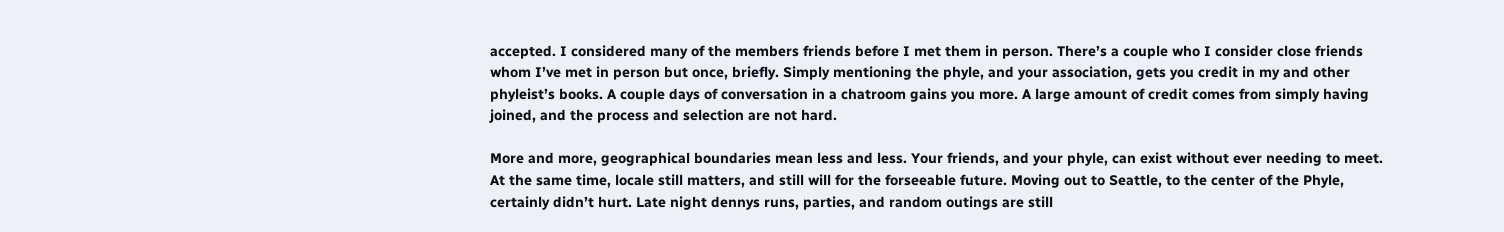accepted. I considered many of the members friends before I met them in person. There’s a couple who I consider close friends whom I’ve met in person but once, briefly. Simply mentioning the phyle, and your association, gets you credit in my and other phyleist’s books. A couple days of conversation in a chatroom gains you more. A large amount of credit comes from simply having joined, and the process and selection are not hard.

More and more, geographical boundaries mean less and less. Your friends, and your phyle, can exist without ever needing to meet. At the same time, locale still matters, and still will for the forseeable future. Moving out to Seattle, to the center of the Phyle, certainly didn’t hurt. Late night dennys runs, parties, and random outings are still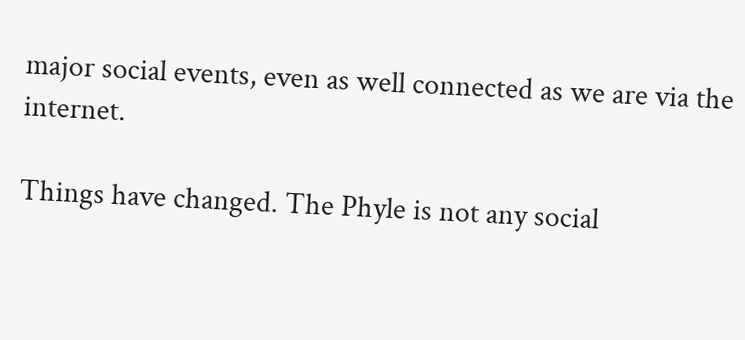major social events, even as well connected as we are via the internet.

Things have changed. The Phyle is not any social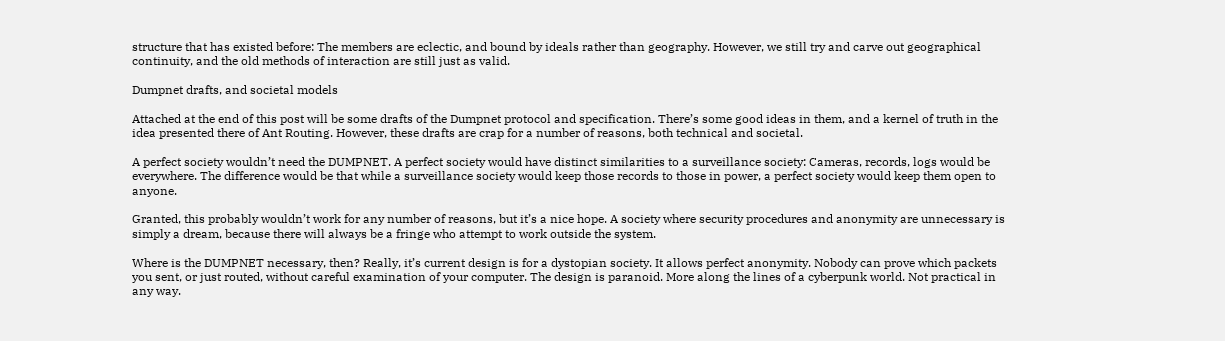structure that has existed before: The members are eclectic, and bound by ideals rather than geography. However, we still try and carve out geographical continuity, and the old methods of interaction are still just as valid.

Dumpnet drafts, and societal models

Attached at the end of this post will be some drafts of the Dumpnet protocol and specification. There’s some good ideas in them, and a kernel of truth in the idea presented there of Ant Routing. However, these drafts are crap for a number of reasons, both technical and societal.

A perfect society wouldn’t need the DUMPNET. A perfect society would have distinct similarities to a surveillance society: Cameras, records, logs would be everywhere. The difference would be that while a surveillance society would keep those records to those in power, a perfect society would keep them open to anyone.

Granted, this probably wouldn’t work for any number of reasons, but it’s a nice hope. A society where security procedures and anonymity are unnecessary is simply a dream, because there will always be a fringe who attempt to work outside the system.

Where is the DUMPNET necessary, then? Really, it’s current design is for a dystopian society. It allows perfect anonymity. Nobody can prove which packets you sent, or just routed, without careful examination of your computer. The design is paranoid. More along the lines of a cyberpunk world. Not practical in any way.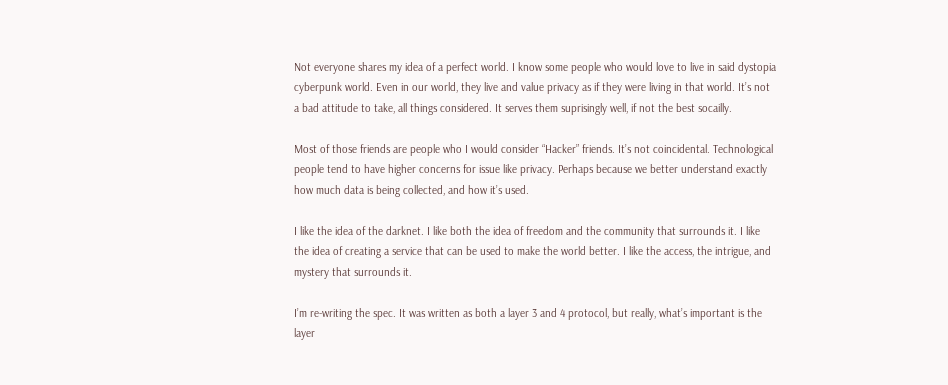Not everyone shares my idea of a perfect world. I know some people who would love to live in said dystopia cyberpunk world. Even in our world, they live and value privacy as if they were living in that world. It’s not a bad attitude to take, all things considered. It serves them suprisingly well, if not the best socailly.

Most of those friends are people who I would consider “Hacker” friends. It’s not coincidental. Technological people tend to have higher concerns for issue like privacy. Perhaps because we better understand exactly how much data is being collected, and how it’s used.

I like the idea of the darknet. I like both the idea of freedom and the community that surrounds it. I like the idea of creating a service that can be used to make the world better. I like the access, the intrigue, and mystery that surrounds it.

I’m re-writing the spec. It was written as both a layer 3 and 4 protocol, but really, what’s important is the layer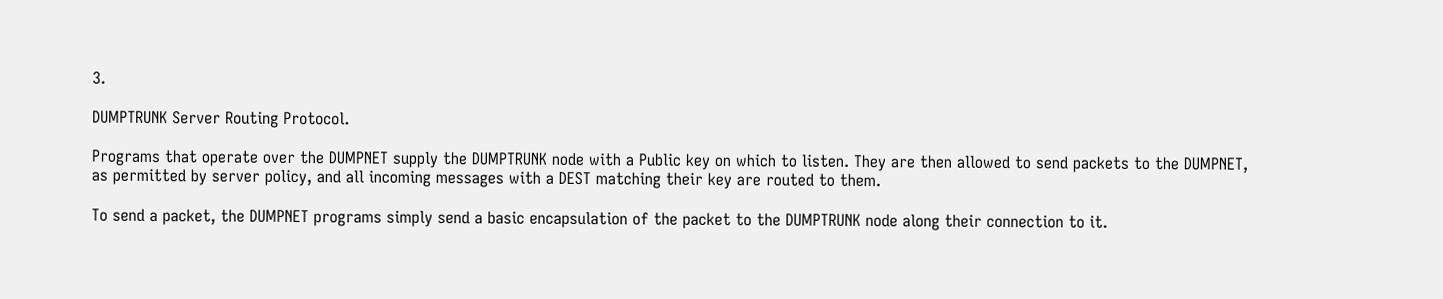3.

DUMPTRUNK Server Routing Protocol.

Programs that operate over the DUMPNET supply the DUMPTRUNK node with a Public key on which to listen. They are then allowed to send packets to the DUMPNET, as permitted by server policy, and all incoming messages with a DEST matching their key are routed to them.

To send a packet, the DUMPNET programs simply send a basic encapsulation of the packet to the DUMPTRUNK node along their connection to it.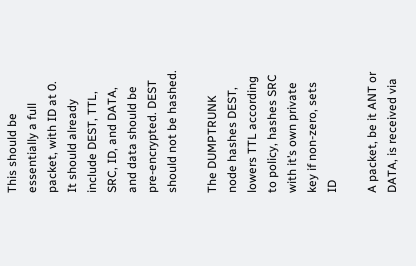This should be essentially a full packet, with ID at 0. It should already include DEST, TTL, SRC, ID, and DATA, and data should be pre-encrypted. DEST should not be hashed.

The DUMPTRUNK node hashes DEST, lowers TTL according to policy, hashes SRC with it’s own private key if non-zero, sets ID

A packet, be it ANT or DATA, is received via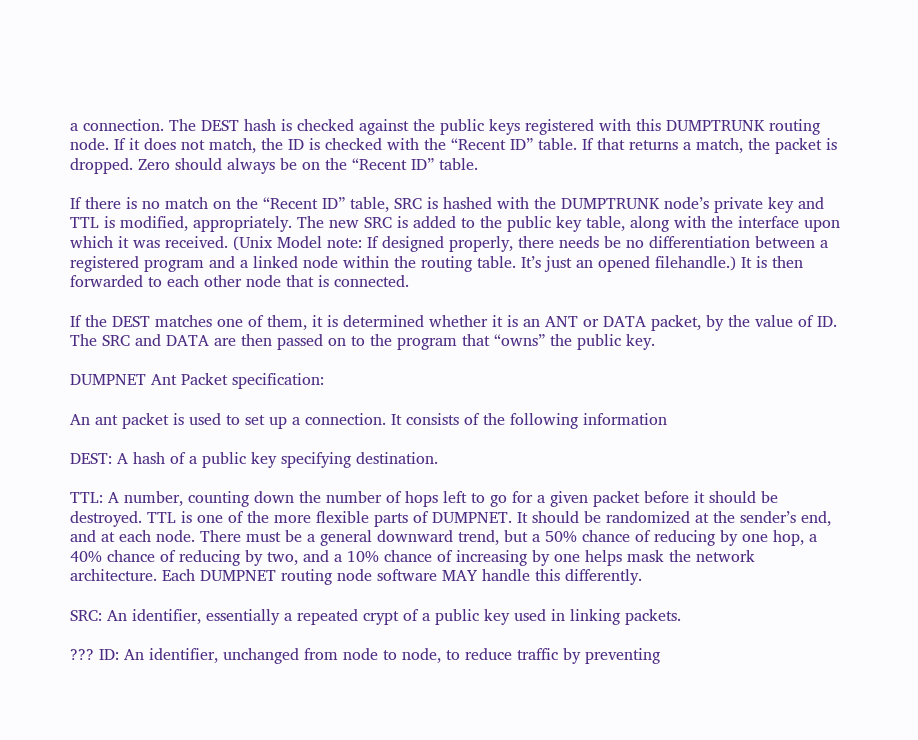a connection. The DEST hash is checked against the public keys registered with this DUMPTRUNK routing node. If it does not match, the ID is checked with the “Recent ID” table. If that returns a match, the packet is dropped. Zero should always be on the “Recent ID” table.

If there is no match on the “Recent ID” table, SRC is hashed with the DUMPTRUNK node’s private key and TTL is modified, appropriately. The new SRC is added to the public key table, along with the interface upon which it was received. (Unix Model note: If designed properly, there needs be no differentiation between a registered program and a linked node within the routing table. It’s just an opened filehandle.) It is then forwarded to each other node that is connected.

If the DEST matches one of them, it is determined whether it is an ANT or DATA packet, by the value of ID. The SRC and DATA are then passed on to the program that “owns” the public key.

DUMPNET Ant Packet specification:

An ant packet is used to set up a connection. It consists of the following information

DEST: A hash of a public key specifying destination.

TTL: A number, counting down the number of hops left to go for a given packet before it should be destroyed. TTL is one of the more flexible parts of DUMPNET. It should be randomized at the sender’s end, and at each node. There must be a general downward trend, but a 50% chance of reducing by one hop, a 40% chance of reducing by two, and a 10% chance of increasing by one helps mask the network architecture. Each DUMPNET routing node software MAY handle this differently.

SRC: An identifier, essentially a repeated crypt of a public key used in linking packets.

??? ID: An identifier, unchanged from node to node, to reduce traffic by preventing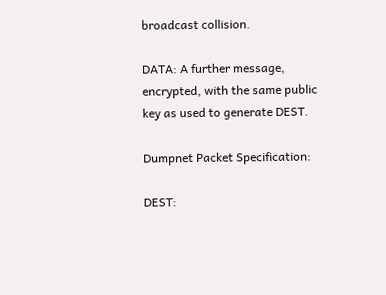broadcast collision.

DATA: A further message, encrypted, with the same public key as used to generate DEST.

Dumpnet Packet Specification:

DEST: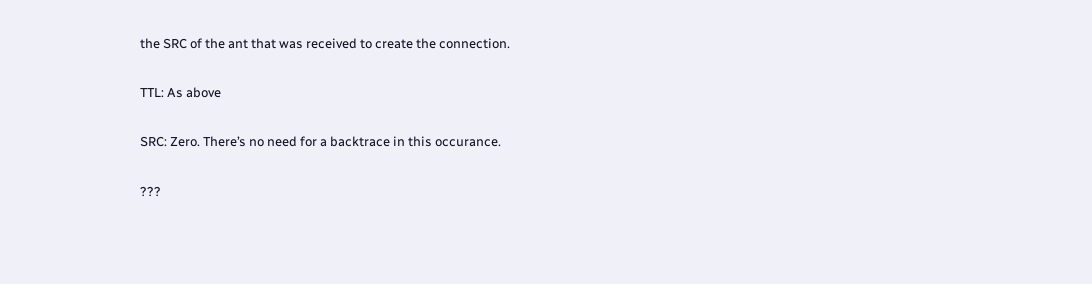the SRC of the ant that was received to create the connection.

TTL: As above

SRC: Zero. There’s no need for a backtrace in this occurance.

???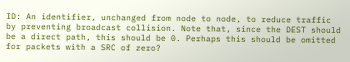ID: An identifier, unchanged from node to node, to reduce traffic by preventing broadcast collision. Note that, since the DEST should be a direct path, this should be 0. Perhaps this should be omitted for packets with a SRC of zero?